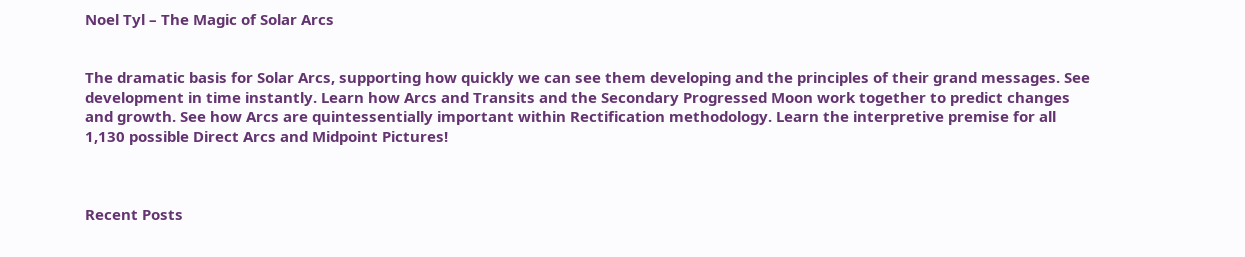Noel Tyl – The Magic of Solar Arcs


The dramatic basis for Solar Arcs, supporting how quickly we can see them developing and the principles of their grand messages. See development in time instantly. Learn how Arcs and Transits and the Secondary Progressed Moon work together to predict changes and growth. See how Arcs are quintessentially important within Rectification methodology. Learn the interpretive premise for all 1,130 possible Direct Arcs and Midpoint Pictures!



Recent Posts